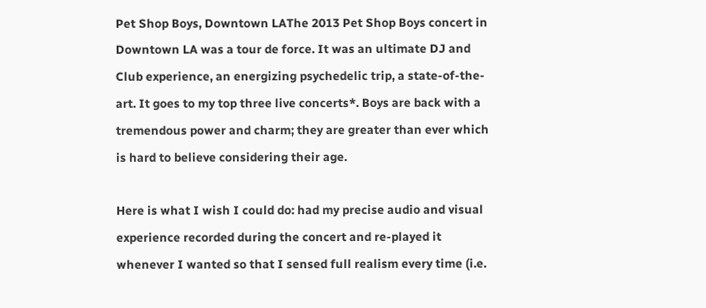Pet Shop Boys, Downtown LAThe 2013 Pet Shop Boys concert in Downtown LA was a tour de force. It was an ultimate DJ and Club experience, an energizing psychedelic trip, a state-of-the-art. It goes to my top three live concerts*. Boys are back with a tremendous power and charm; they are greater than ever which is hard to believe considering their age.

Here is what I wish I could do: had my precise audio and visual experience recorded during the concert and re-played it whenever I wanted so that I sensed full realism every time (i.e.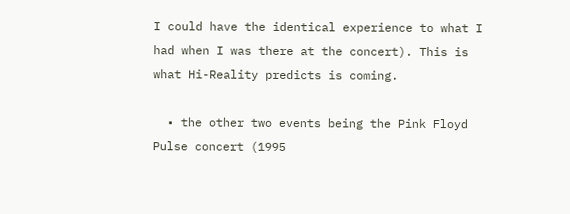I could have the identical experience to what I had when I was there at the concert). This is what Hi-Reality predicts is coming.

  • the other two events being the Pink Floyd Pulse concert (1995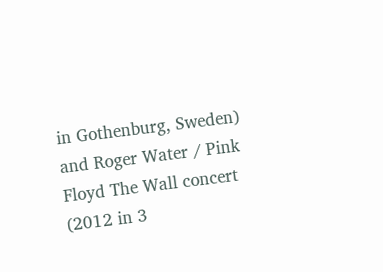in Gothenburg, Sweden) and Roger Water / Pink Floyd The Wall concert (2012 in 3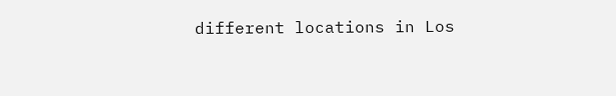different locations in Los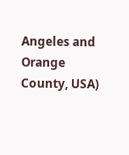Angeles and Orange County, USA)